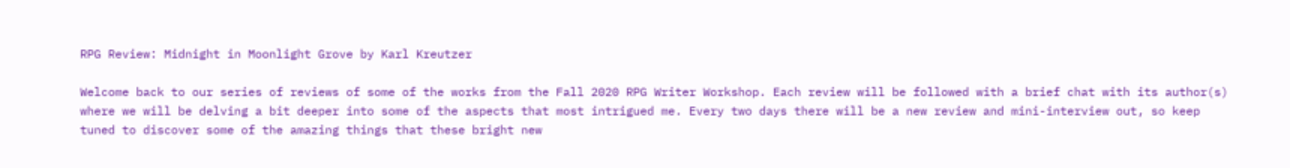RPG Review: Midnight in Moonlight Grove by Karl Kreutzer

Welcome back to our series of reviews of some of the works from the Fall 2020 RPG Writer Workshop. Each review will be followed with a brief chat with its author(s) where we will be delving a bit deeper into some of the aspects that most intrigued me. Every two days there will be a new review and mini-interview out, so keep tuned to discover some of the amazing things that these bright new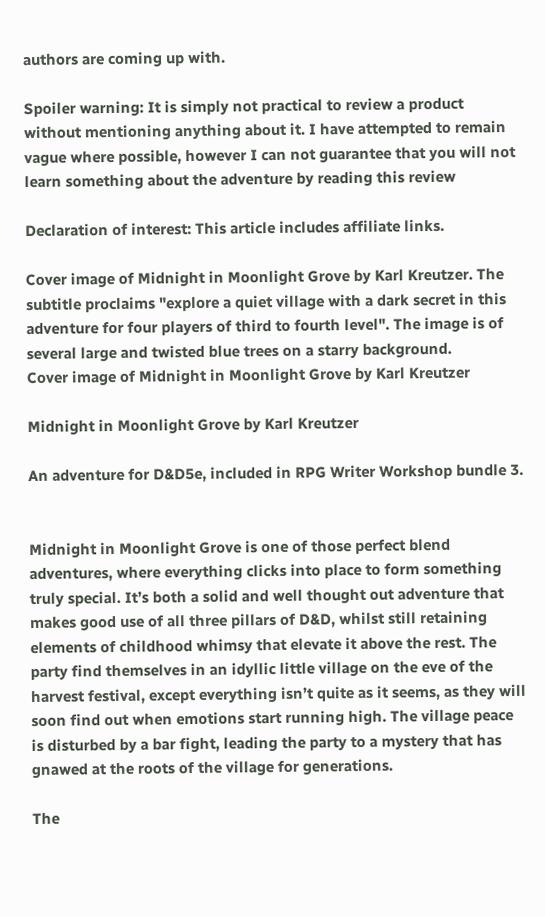authors are coming up with.

Spoiler warning: It is simply not practical to review a product without mentioning anything about it. I have attempted to remain vague where possible, however I can not guarantee that you will not learn something about the adventure by reading this review

Declaration of interest: This article includes affiliate links.

Cover image of Midnight in Moonlight Grove by Karl Kreutzer. The subtitle proclaims "explore a quiet village with a dark secret in this adventure for four players of third to fourth level". The image is of several large and twisted blue trees on a starry background.
Cover image of Midnight in Moonlight Grove by Karl Kreutzer

Midnight in Moonlight Grove by Karl Kreutzer

An adventure for D&D5e, included in RPG Writer Workshop bundle 3.


Midnight in Moonlight Grove is one of those perfect blend adventures, where everything clicks into place to form something truly special. It’s both a solid and well thought out adventure that makes good use of all three pillars of D&D, whilst still retaining elements of childhood whimsy that elevate it above the rest. The party find themselves in an idyllic little village on the eve of the harvest festival, except everything isn’t quite as it seems, as they will soon find out when emotions start running high. The village peace is disturbed by a bar fight, leading the party to a mystery that has gnawed at the roots of the village for generations.

The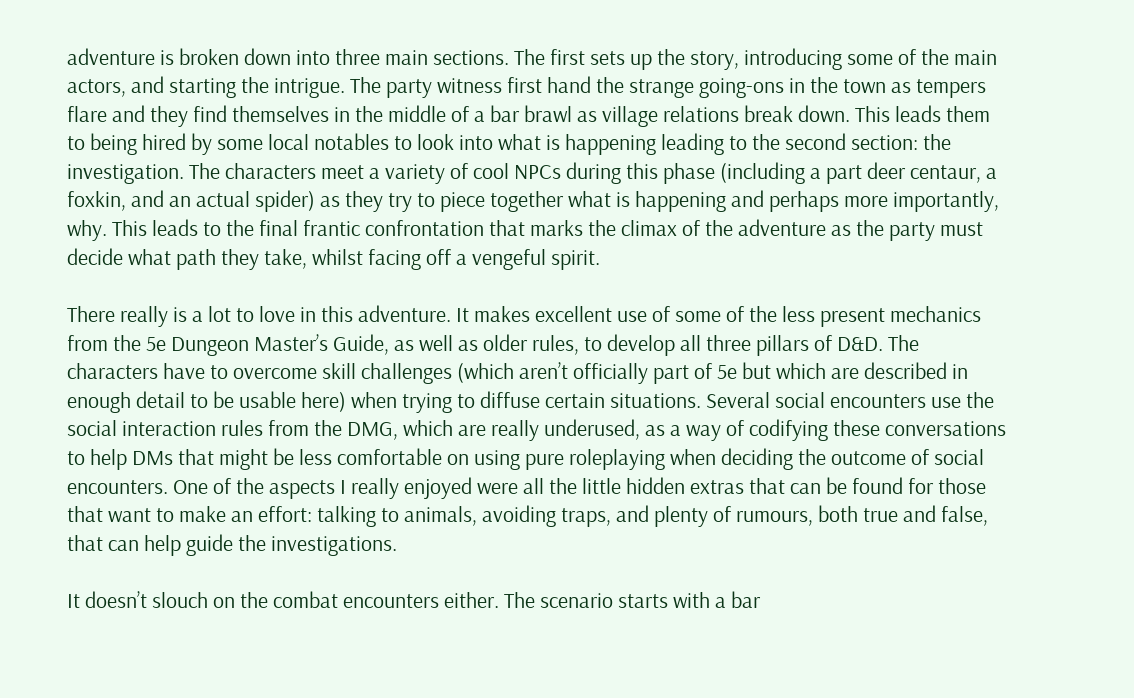adventure is broken down into three main sections. The first sets up the story, introducing some of the main actors, and starting the intrigue. The party witness first hand the strange going-ons in the town as tempers flare and they find themselves in the middle of a bar brawl as village relations break down. This leads them to being hired by some local notables to look into what is happening leading to the second section: the investigation. The characters meet a variety of cool NPCs during this phase (including a part deer centaur, a foxkin, and an actual spider) as they try to piece together what is happening and perhaps more importantly, why. This leads to the final frantic confrontation that marks the climax of the adventure as the party must decide what path they take, whilst facing off a vengeful spirit.

There really is a lot to love in this adventure. It makes excellent use of some of the less present mechanics from the 5e Dungeon Master’s Guide, as well as older rules, to develop all three pillars of D&D. The characters have to overcome skill challenges (which aren’t officially part of 5e but which are described in enough detail to be usable here) when trying to diffuse certain situations. Several social encounters use the social interaction rules from the DMG, which are really underused, as a way of codifying these conversations to help DMs that might be less comfortable on using pure roleplaying when deciding the outcome of social encounters. One of the aspects I really enjoyed were all the little hidden extras that can be found for those that want to make an effort: talking to animals, avoiding traps, and plenty of rumours, both true and false, that can help guide the investigations.

It doesn’t slouch on the combat encounters either. The scenario starts with a bar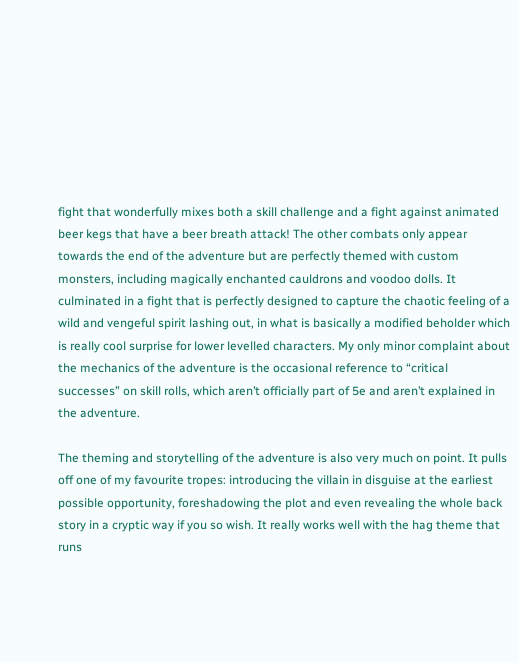fight that wonderfully mixes both a skill challenge and a fight against animated beer kegs that have a beer breath attack! The other combats only appear towards the end of the adventure but are perfectly themed with custom monsters, including magically enchanted cauldrons and voodoo dolls. It culminated in a fight that is perfectly designed to capture the chaotic feeling of a wild and vengeful spirit lashing out, in what is basically a modified beholder which is really cool surprise for lower levelled characters. My only minor complaint about the mechanics of the adventure is the occasional reference to “critical successes” on skill rolls, which aren’t officially part of 5e and aren’t explained in the adventure.

The theming and storytelling of the adventure is also very much on point. It pulls off one of my favourite tropes: introducing the villain in disguise at the earliest possible opportunity, foreshadowing the plot and even revealing the whole back story in a cryptic way if you so wish. It really works well with the hag theme that runs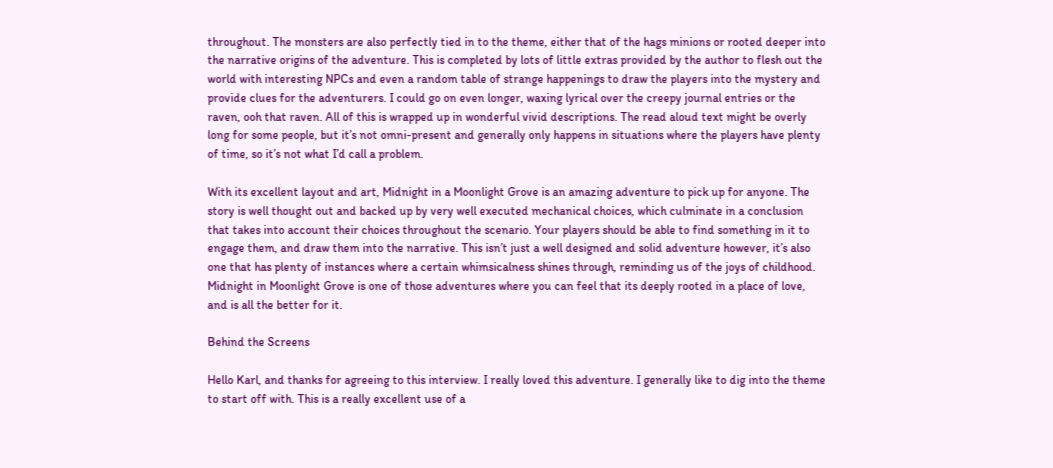throughout. The monsters are also perfectly tied in to the theme, either that of the hags minions or rooted deeper into the narrative origins of the adventure. This is completed by lots of little extras provided by the author to flesh out the world with interesting NPCs and even a random table of strange happenings to draw the players into the mystery and provide clues for the adventurers. I could go on even longer, waxing lyrical over the creepy journal entries or the raven, ooh that raven. All of this is wrapped up in wonderful vivid descriptions. The read aloud text might be overly long for some people, but it’s not omni-present and generally only happens in situations where the players have plenty of time, so it’s not what I’d call a problem.

With its excellent layout and art, Midnight in a Moonlight Grove is an amazing adventure to pick up for anyone. The story is well thought out and backed up by very well executed mechanical choices, which culminate in a conclusion that takes into account their choices throughout the scenario. Your players should be able to find something in it to engage them, and draw them into the narrative. This isn’t just a well designed and solid adventure however, it’s also one that has plenty of instances where a certain whimsicalness shines through, reminding us of the joys of childhood. Midnight in Moonlight Grove is one of those adventures where you can feel that its deeply rooted in a place of love, and is all the better for it.

Behind the Screens

Hello Karl, and thanks for agreeing to this interview. I really loved this adventure. I generally like to dig into the theme to start off with. This is a really excellent use of a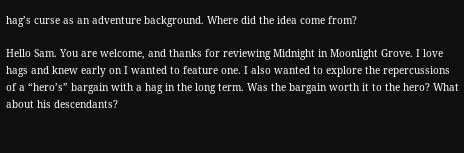hag’s curse as an adventure background. Where did the idea come from?

Hello Sam. You are welcome, and thanks for reviewing Midnight in Moonlight Grove. I love hags and knew early on I wanted to feature one. I also wanted to explore the repercussions of a “hero’s” bargain with a hag in the long term. Was the bargain worth it to the hero? What about his descendants?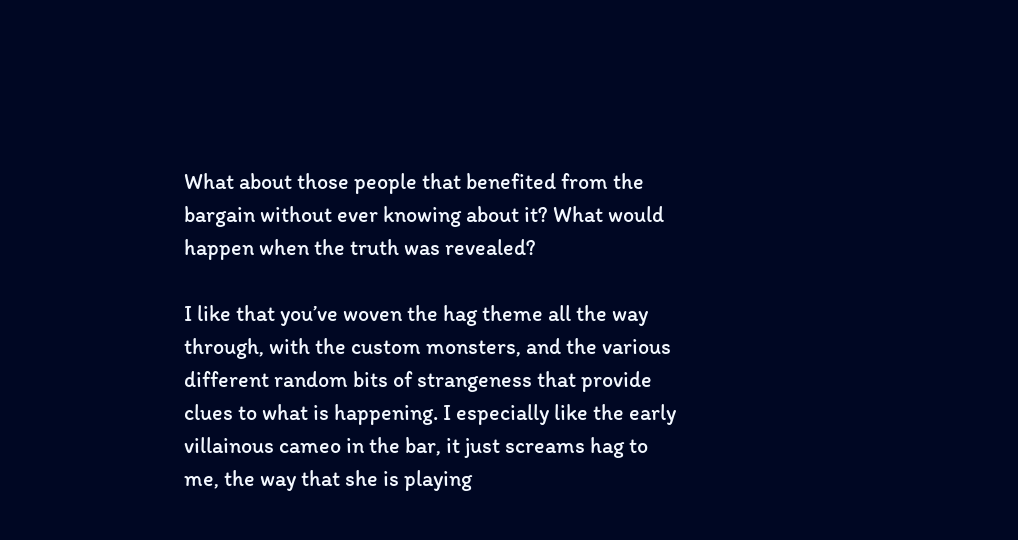What about those people that benefited from the bargain without ever knowing about it? What would happen when the truth was revealed?

I like that you’ve woven the hag theme all the way through, with the custom monsters, and the various different random bits of strangeness that provide clues to what is happening. I especially like the early villainous cameo in the bar, it just screams hag to me, the way that she is playing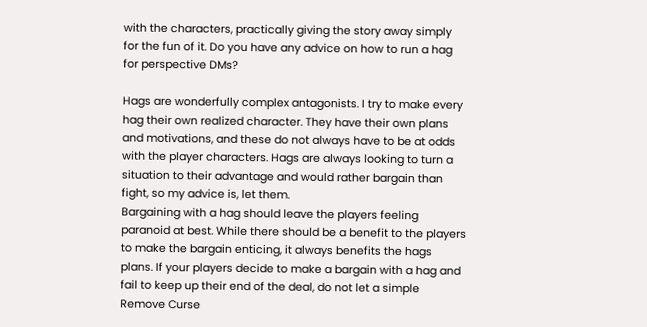with the characters, practically giving the story away simply for the fun of it. Do you have any advice on how to run a hag for perspective DMs?

Hags are wonderfully complex antagonists. I try to make every hag their own realized character. They have their own plans and motivations, and these do not always have to be at odds with the player characters. Hags are always looking to turn a situation to their advantage and would rather bargain than fight, so my advice is, let them.
Bargaining with a hag should leave the players feeling paranoid at best. While there should be a benefit to the players to make the bargain enticing, it always benefits the hags plans. If your players decide to make a bargain with a hag and fail to keep up their end of the deal, do not let a simple Remove Curse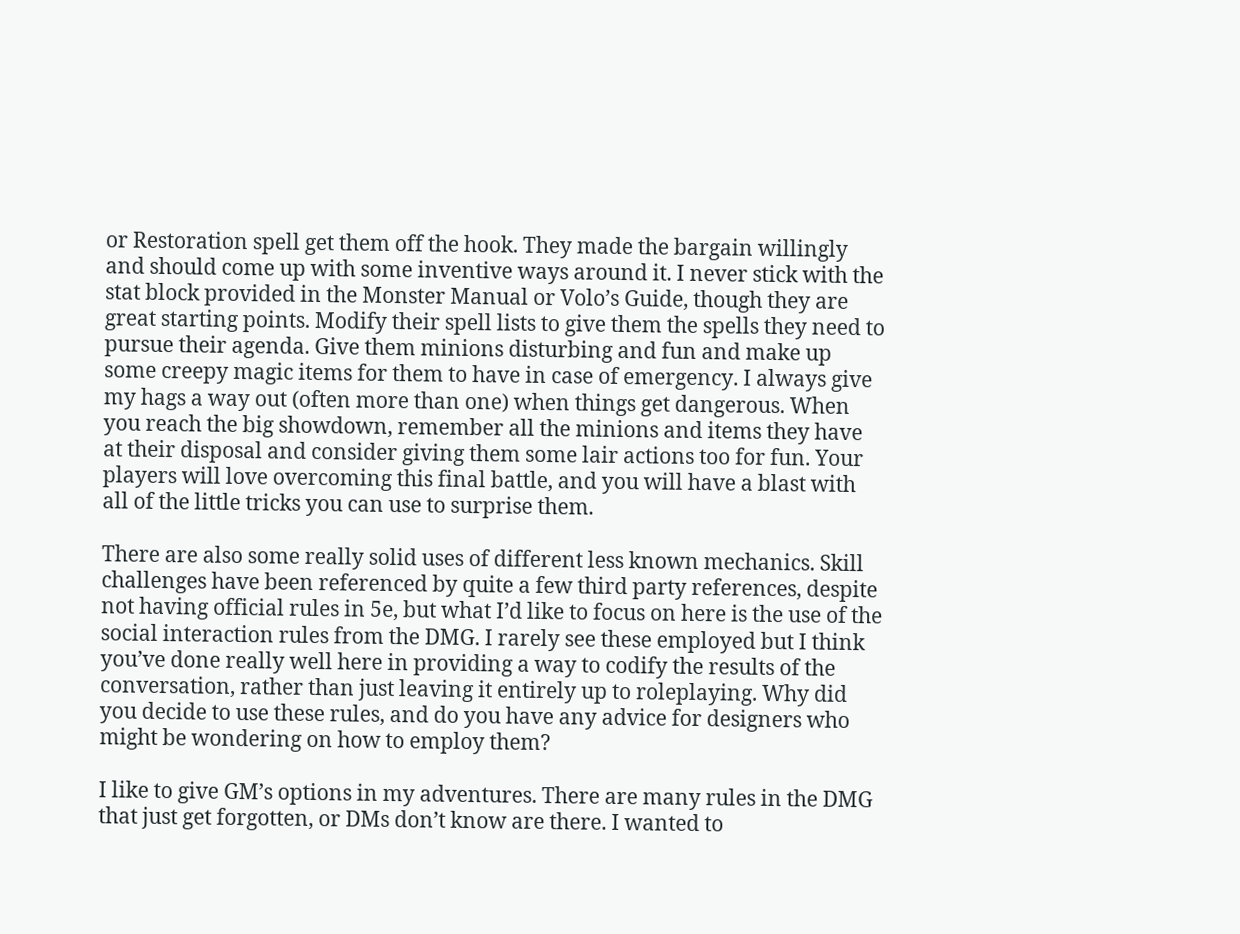or Restoration spell get them off the hook. They made the bargain willingly and should come up with some inventive ways around it. I never stick with the stat block provided in the Monster Manual or Volo’s Guide, though they are great starting points. Modify their spell lists to give them the spells they need to pursue their agenda. Give them minions disturbing and fun and make up some creepy magic items for them to have in case of emergency. I always give my hags a way out (often more than one) when things get dangerous. When you reach the big showdown, remember all the minions and items they have at their disposal and consider giving them some lair actions too for fun. Your players will love overcoming this final battle, and you will have a blast with all of the little tricks you can use to surprise them.

There are also some really solid uses of different less known mechanics. Skill challenges have been referenced by quite a few third party references, despite not having official rules in 5e, but what I’d like to focus on here is the use of the social interaction rules from the DMG. I rarely see these employed but I think you’ve done really well here in providing a way to codify the results of the conversation, rather than just leaving it entirely up to roleplaying. Why did you decide to use these rules, and do you have any advice for designers who might be wondering on how to employ them?

I like to give GM’s options in my adventures. There are many rules in the DMG that just get forgotten, or DMs don’t know are there. I wanted to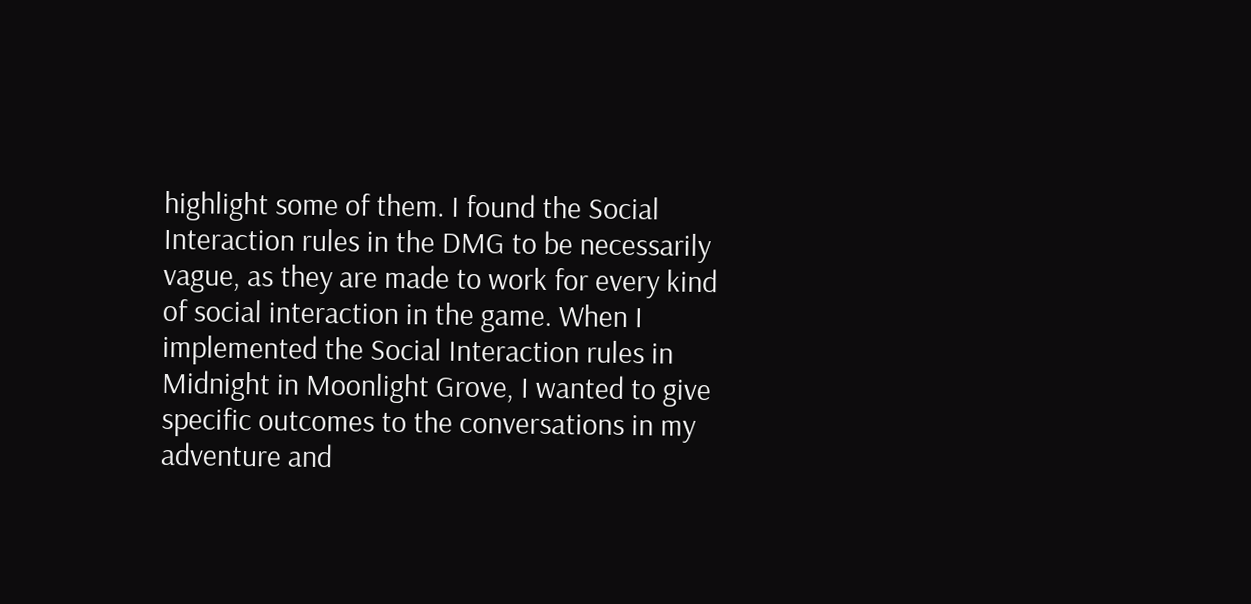highlight some of them. I found the Social Interaction rules in the DMG to be necessarily vague, as they are made to work for every kind of social interaction in the game. When I implemented the Social Interaction rules in Midnight in Moonlight Grove, I wanted to give specific outcomes to the conversations in my adventure and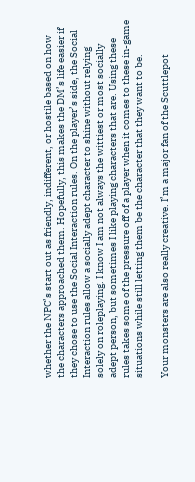whether the NPC’s start out as friendly, indifferent, or hostile based on how the characters approached them. Hopefully, this makes the DM’s life easier if they chose to use the Social Interaction rules. On the player’s side, the Social Interaction rules allow a socially adept character to shine without relying solely on roleplaying. I know I am not always the wittiest or most socially adept person, but sometimes I like playing characters that are. Using these rules takes some of the pressure off of a player when it comes to these in-game situations while still letting them be the character that they want to be.

Your monsters are also really creative. I’m a major fan of the Scuttlepot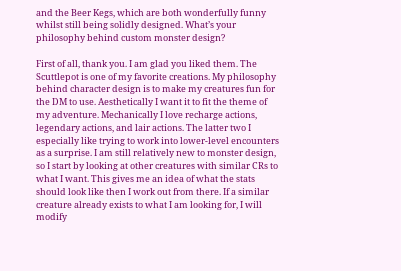and the Beer Kegs, which are both wonderfully funny whilst still being solidly designed. What’s your philosophy behind custom monster design?

First of all, thank you. I am glad you liked them. The Scuttlepot is one of my favorite creations. My philosophy behind character design is to make my creatures fun for the DM to use. Aesthetically I want it to fit the theme of my adventure. Mechanically I love recharge actions, legendary actions, and lair actions. The latter two I especially like trying to work into lower-level encounters as a surprise. I am still relatively new to monster design, so I start by looking at other creatures with similar CRs to what I want. This gives me an idea of what the stats should look like then I work out from there. If a similar creature already exists to what I am looking for, I will modify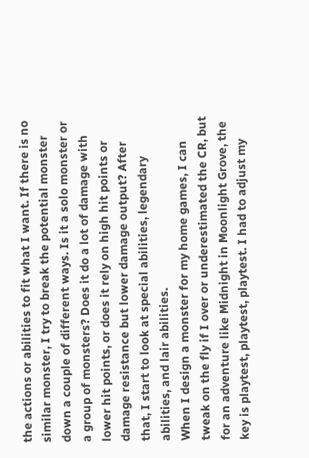the actions or abilities to fit what I want. If there is no similar monster, I try to break the potential monster down a couple of different ways. Is it a solo monster or a group of monsters? Does it do a lot of damage with lower hit points, or does it rely on high hit points or damage resistance but lower damage output? After that, I start to look at special abilities, legendary abilities, and lair abilities.
When I design a monster for my home games, I can tweak on the fly if I over or underestimated the CR, but for an adventure like Midnight in Moonlight Grove, the key is playtest, playtest, playtest. I had to adjust my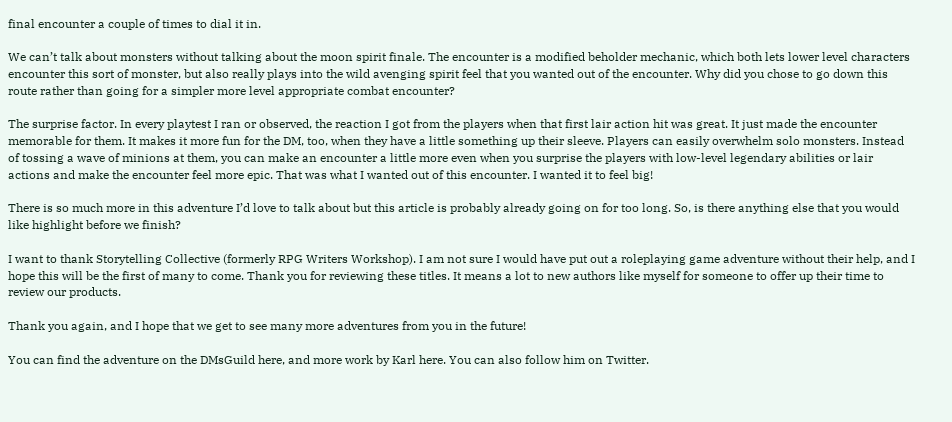final encounter a couple of times to dial it in.

We can’t talk about monsters without talking about the moon spirit finale. The encounter is a modified beholder mechanic, which both lets lower level characters encounter this sort of monster, but also really plays into the wild avenging spirit feel that you wanted out of the encounter. Why did you chose to go down this route rather than going for a simpler more level appropriate combat encounter?

The surprise factor. In every playtest I ran or observed, the reaction I got from the players when that first lair action hit was great. It just made the encounter memorable for them. It makes it more fun for the DM, too, when they have a little something up their sleeve. Players can easily overwhelm solo monsters. Instead of tossing a wave of minions at them, you can make an encounter a little more even when you surprise the players with low-level legendary abilities or lair actions and make the encounter feel more epic. That was what I wanted out of this encounter. I wanted it to feel big!

There is so much more in this adventure I’d love to talk about but this article is probably already going on for too long. So, is there anything else that you would like highlight before we finish?

I want to thank Storytelling Collective (formerly RPG Writers Workshop). I am not sure I would have put out a roleplaying game adventure without their help, and I hope this will be the first of many to come. Thank you for reviewing these titles. It means a lot to new authors like myself for someone to offer up their time to review our products.

Thank you again, and I hope that we get to see many more adventures from you in the future!

You can find the adventure on the DMsGuild here, and more work by Karl here. You can also follow him on Twitter.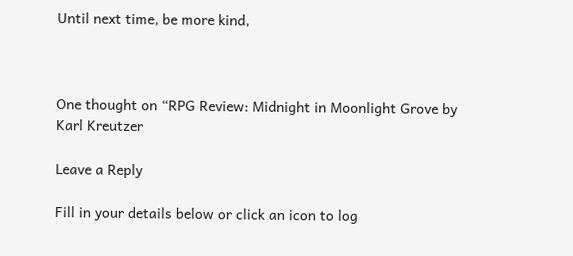Until next time, be more kind,



One thought on “RPG Review: Midnight in Moonlight Grove by Karl Kreutzer

Leave a Reply

Fill in your details below or click an icon to log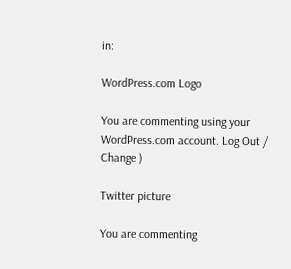in:

WordPress.com Logo

You are commenting using your WordPress.com account. Log Out /  Change )

Twitter picture

You are commenting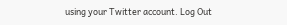using your Twitter account. Log Out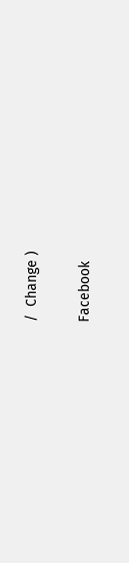/  Change )

Facebook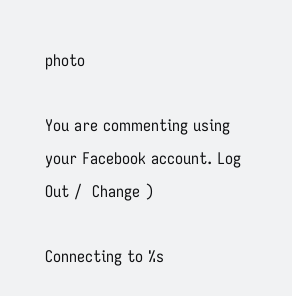photo

You are commenting using your Facebook account. Log Out /  Change )

Connecting to %s